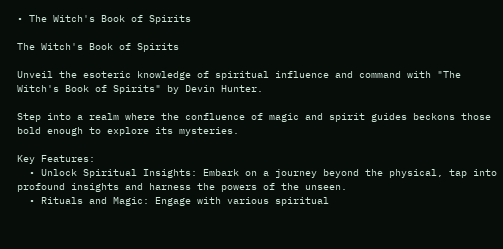• The Witch's Book of Spirits

The Witch's Book of Spirits

Unveil the esoteric knowledge of spiritual influence and command with "The Witch's Book of Spirits" by Devin Hunter.

Step into a realm where the confluence of magic and spirit guides beckons those bold enough to explore its mysteries.

Key Features:
  • Unlock Spiritual Insights: Embark on a journey beyond the physical, tap into profound insights and harness the powers of the unseen.
  • Rituals and Magic: Engage with various spiritual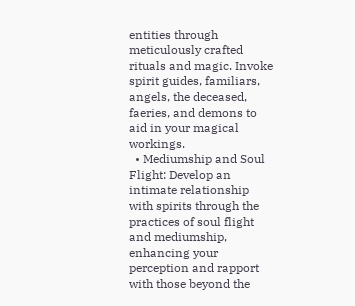entities through meticulously crafted rituals and magic. Invoke spirit guides, familiars, angels, the deceased, faeries, and demons to aid in your magical workings.
  • Mediumship and Soul Flight: Develop an intimate relationship with spirits through the practices of soul flight and mediumship, enhancing your perception and rapport with those beyond the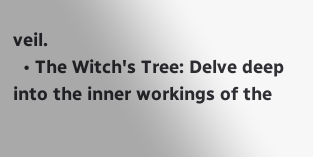veil.
  • The Witch's Tree: Delve deep into the inner workings of the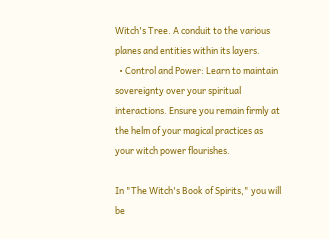Witch's Tree. A conduit to the various planes and entities within its layers.
  • Control and Power: Learn to maintain sovereignty over your spiritual interactions. Ensure you remain firmly at the helm of your magical practices as your witch power flourishes.

In "The Witch's Book of Spirits," you will be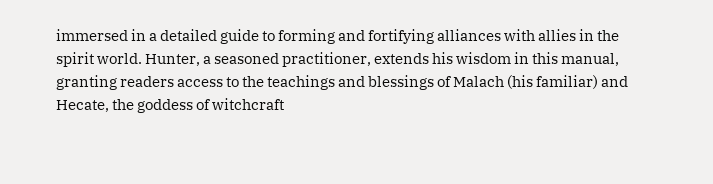immersed in a detailed guide to forming and fortifying alliances with allies in the spirit world. Hunter, a seasoned practitioner, extends his wisdom in this manual, granting readers access to the teachings and blessings of Malach (his familiar) and Hecate, the goddess of witchcraft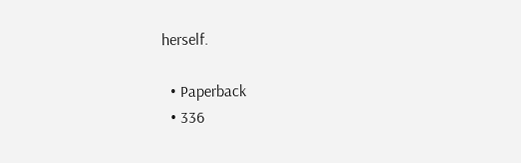herself.

  • Paperback
  • 336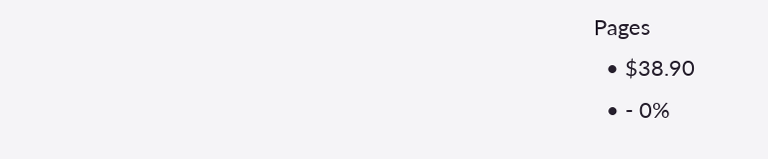Pages
  • $38.90
  • - 0%